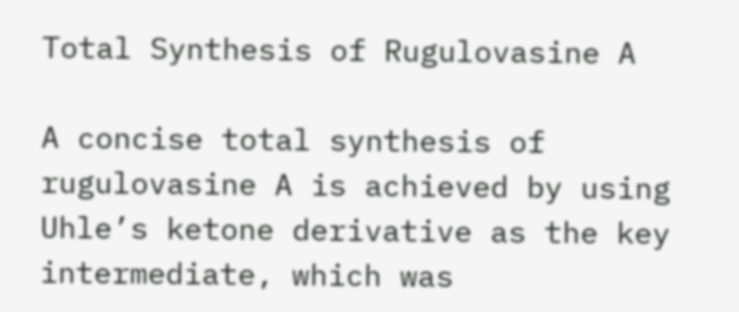Total Synthesis of Rugulovasine A

A concise total synthesis of rugulovasine A is achieved by using Uhle’s ketone derivative as the key intermediate, which was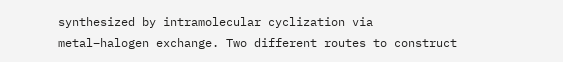synthesized by intramolecular cyclization via metal–halogen exchange. Two different routes to construct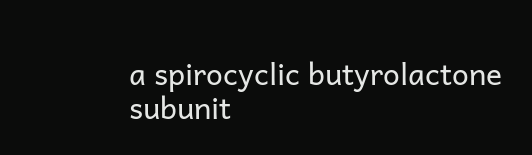a spirocyclic butyrolactone subunit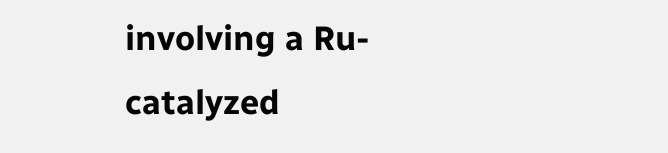involving a Ru-catalyzed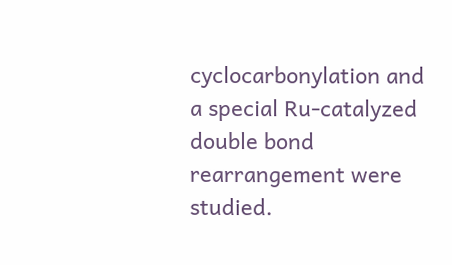cyclocarbonylation and a special Ru-catalyzed double bond rearrangement were studied.